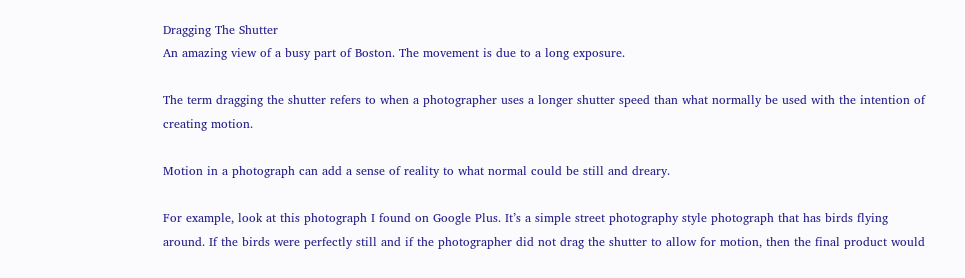Dragging The Shutter
An amazing view of a busy part of Boston. The movement is due to a long exposure.

The term dragging the shutter refers to when a photographer uses a longer shutter speed than what normally be used with the intention of creating motion.

Motion in a photograph can add a sense of reality to what normal could be still and dreary.

For example, look at this photograph I found on Google Plus. It’s a simple street photography style photograph that has birds flying around. If the birds were perfectly still and if the photographer did not drag the shutter to allow for motion, then the final product would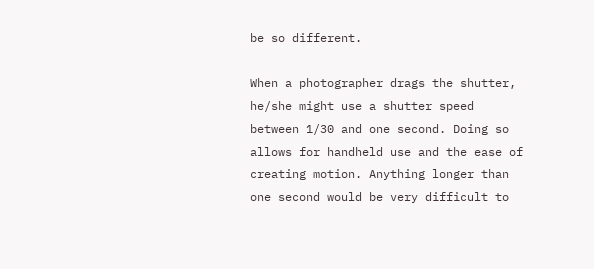be so different.

When a photographer drags the shutter, he/she might use a shutter speed between 1/30 and one second. Doing so allows for handheld use and the ease of creating motion. Anything longer than one second would be very difficult to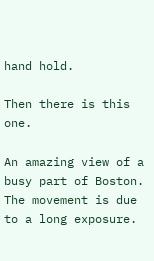hand hold.

Then there is this one.

An amazing view of a busy part of Boston. The movement is due to a long exposure.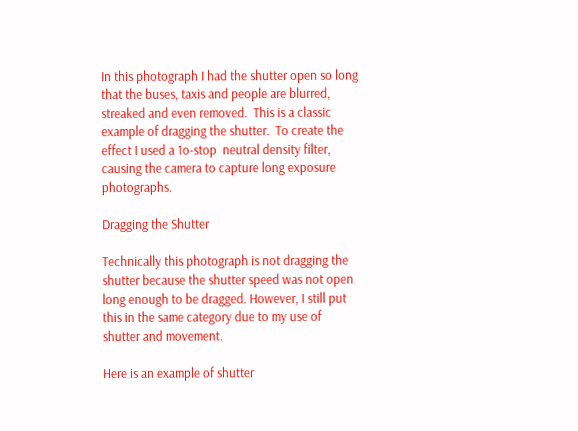In this photograph I had the shutter open so long that the buses, taxis and people are blurred, streaked and even removed.  This is a classic example of dragging the shutter.  To create the effect I used a 1o-stop  neutral density filter, causing the camera to capture long exposure photographs.

Dragging the Shutter

Technically this photograph is not dragging the shutter because the shutter speed was not open long enough to be dragged. However, I still put this in the same category due to my use of shutter and movement.

Here is an example of shutter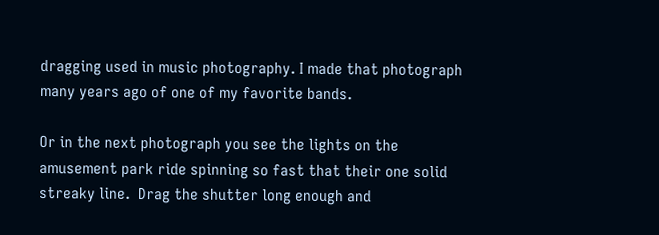dragging used in music photography. I made that photograph many years ago of one of my favorite bands.

Or in the next photograph you see the lights on the amusement park ride spinning so fast that their one solid streaky line.  Drag the shutter long enough and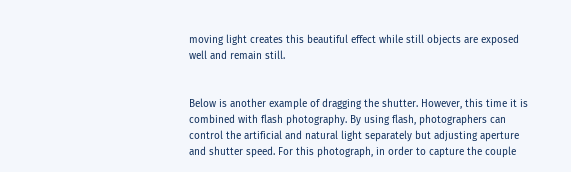moving light creates this beautiful effect while still objects are exposed well and remain still.


Below is another example of dragging the shutter. However, this time it is combined with flash photography. By using flash, photographers can control the artificial and natural light separately but adjusting aperture and shutter speed. For this photograph, in order to capture the couple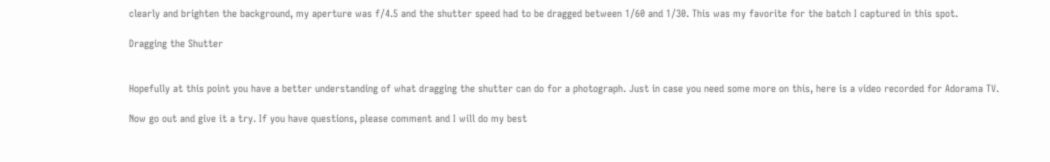clearly and brighten the background, my aperture was f/4.5 and the shutter speed had to be dragged between 1/60 and 1/30. This was my favorite for the batch I captured in this spot.

Dragging the Shutter


Hopefully at this point you have a better understanding of what dragging the shutter can do for a photograph. Just in case you need some more on this, here is a video recorded for Adorama TV.

Now go out and give it a try. If you have questions, please comment and I will do my best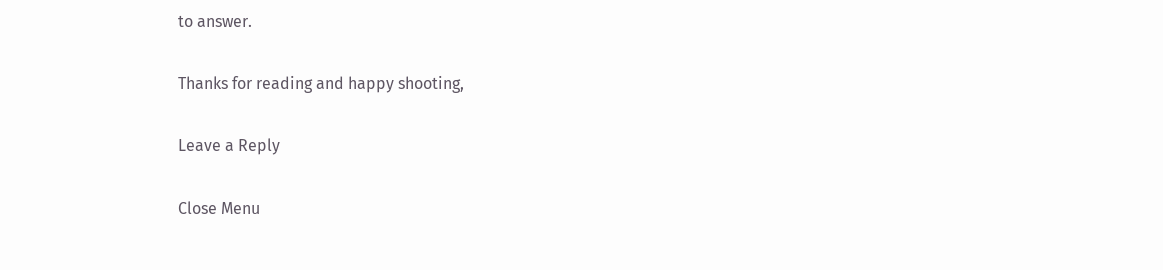to answer.

Thanks for reading and happy shooting,

Leave a Reply

Close Menu